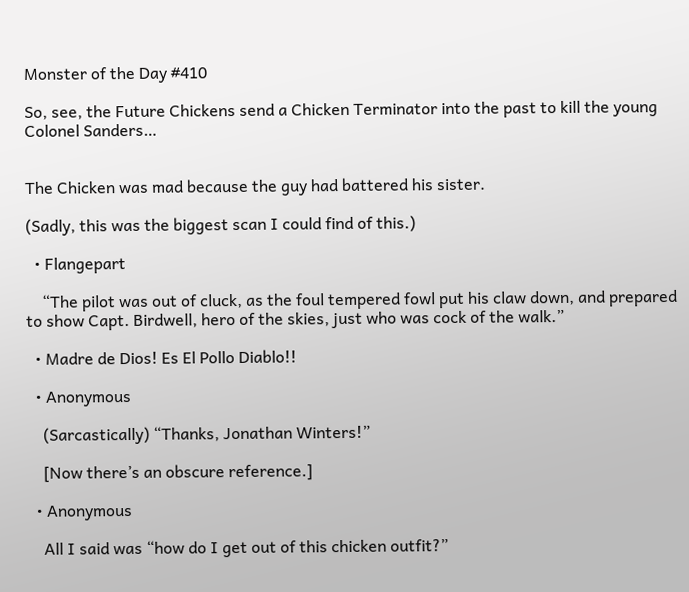Monster of the Day #410

So, see, the Future Chickens send a Chicken Terminator into the past to kill the young Colonel Sanders…


The Chicken was mad because the guy had battered his sister.

(Sadly, this was the biggest scan I could find of this.)

  • Flangepart

    “The pilot was out of cluck, as the foul tempered fowl put his claw down, and prepared to show Capt. Birdwell, hero of the skies, just who was cock of the walk.”

  • Madre de Dios! Es El Pollo Diablo!!

  • Anonymous

    (Sarcastically) “Thanks, Jonathan Winters!”

    [Now there’s an obscure reference.]

  • Anonymous

    All I said was “how do I get out of this chicken outfit?”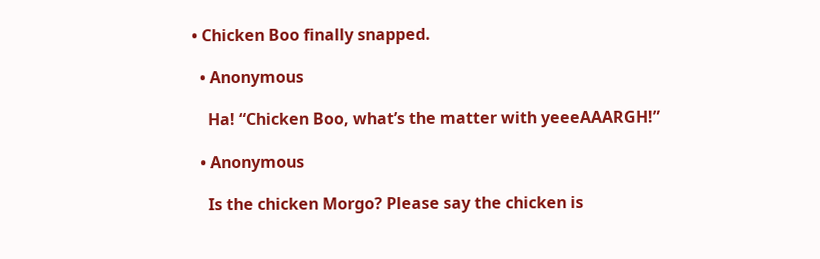• Chicken Boo finally snapped.

  • Anonymous

    Ha! “Chicken Boo, what’s the matter with yeeeAAARGH!”

  • Anonymous

    Is the chicken Morgo? Please say the chicken is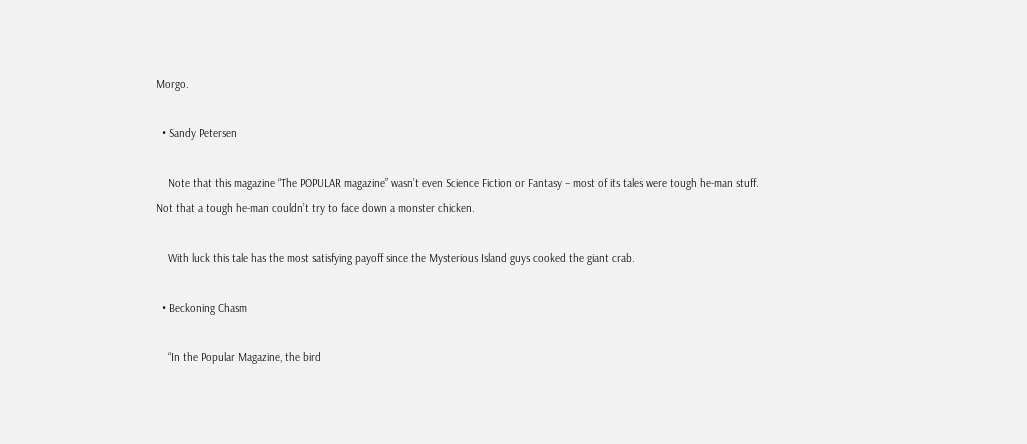Morgo.

  • Sandy Petersen

    Note that this magazine “The POPULAR magazine” wasn’t even Science Fiction or Fantasy – most of its tales were tough he-man stuff. Not that a tough he-man couldn’t try to face down a monster chicken.

    With luck this tale has the most satisfying payoff since the Mysterious Island guys cooked the giant crab.

  • Beckoning Chasm

    “In the Popular Magazine, the bird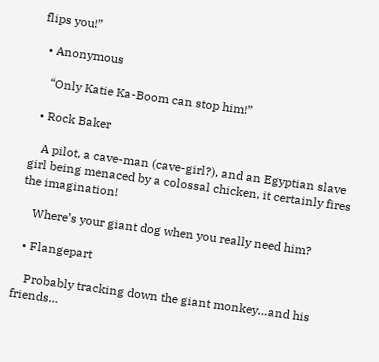flips you!”

  • Anonymous

    “Only Katie Ka-Boom can stop him!”

  • Rock Baker

    A pilot, a cave-man (cave-girl?), and an Egyptian slave girl being menaced by a colossal chicken, it certainly fires the imagination!

    Where’s your giant dog when you really need him?

  • Flangepart

    Probably tracking down the giant monkey…and his friends…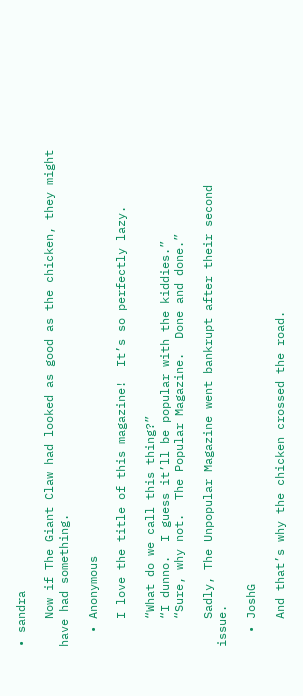• sandra

    Now if The Giant Claw had looked as good as the chicken, they might have had something.

  • Anonymous

    I love the title of this magazine!  It’s so perfectly lazy.

    “What do we call this thing?”
    “I dunno.  I guess it’ll be popular with the kiddies.”
    “Sure, why not.  The Popular Magazine.  Done and done.”

    Sadly, The Unpopular Magazine went bankrupt after their second issue.

  • JoshG

    And that’s why the chicken crossed the road.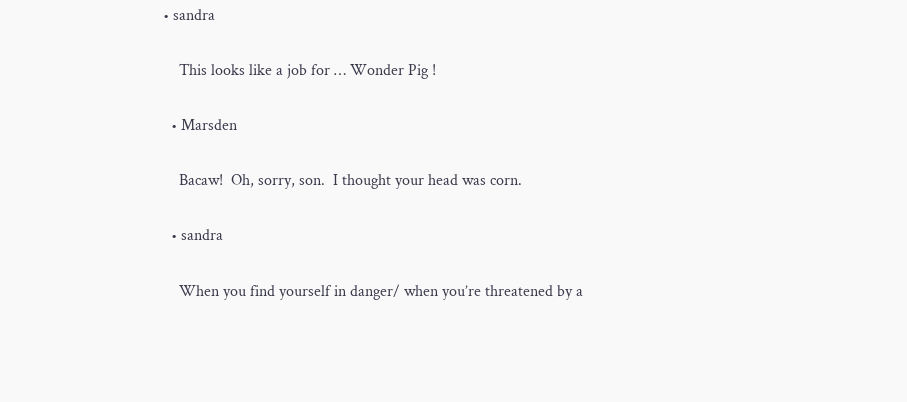• sandra

    This looks like a job for … Wonder Pig !

  • Marsden

    Bacaw!  Oh, sorry, son.  I thought your head was corn.

  • sandra

    When you find yourself in danger/ when you’re threatened by a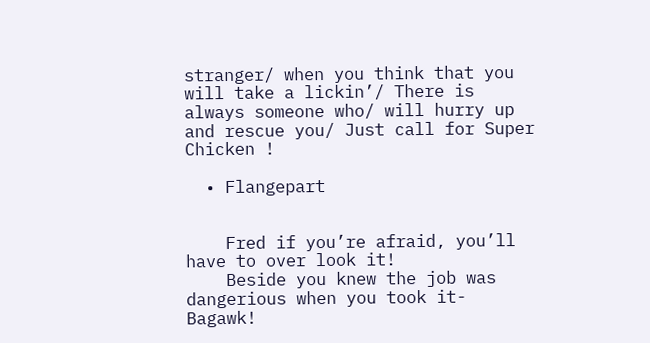stranger/ when you think that you will take a lickin’/ There is always someone who/ will hurry up and rescue you/ Just call for Super Chicken !

  • Flangepart


    Fred if you’re afraid, you’ll have to over look it!
    Beside you knew the job was dangerious when you took it- Bagawk!